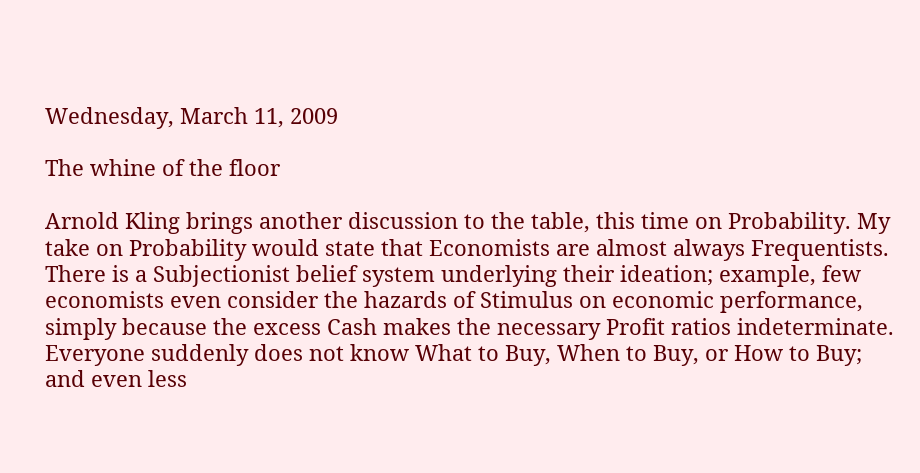Wednesday, March 11, 2009

The whine of the floor

Arnold Kling brings another discussion to the table, this time on Probability. My take on Probability would state that Economists are almost always Frequentists. There is a Subjectionist belief system underlying their ideation; example, few economists even consider the hazards of Stimulus on economic performance, simply because the excess Cash makes the necessary Profit ratios indeterminate. Everyone suddenly does not know What to Buy, When to Buy, or How to Buy; and even less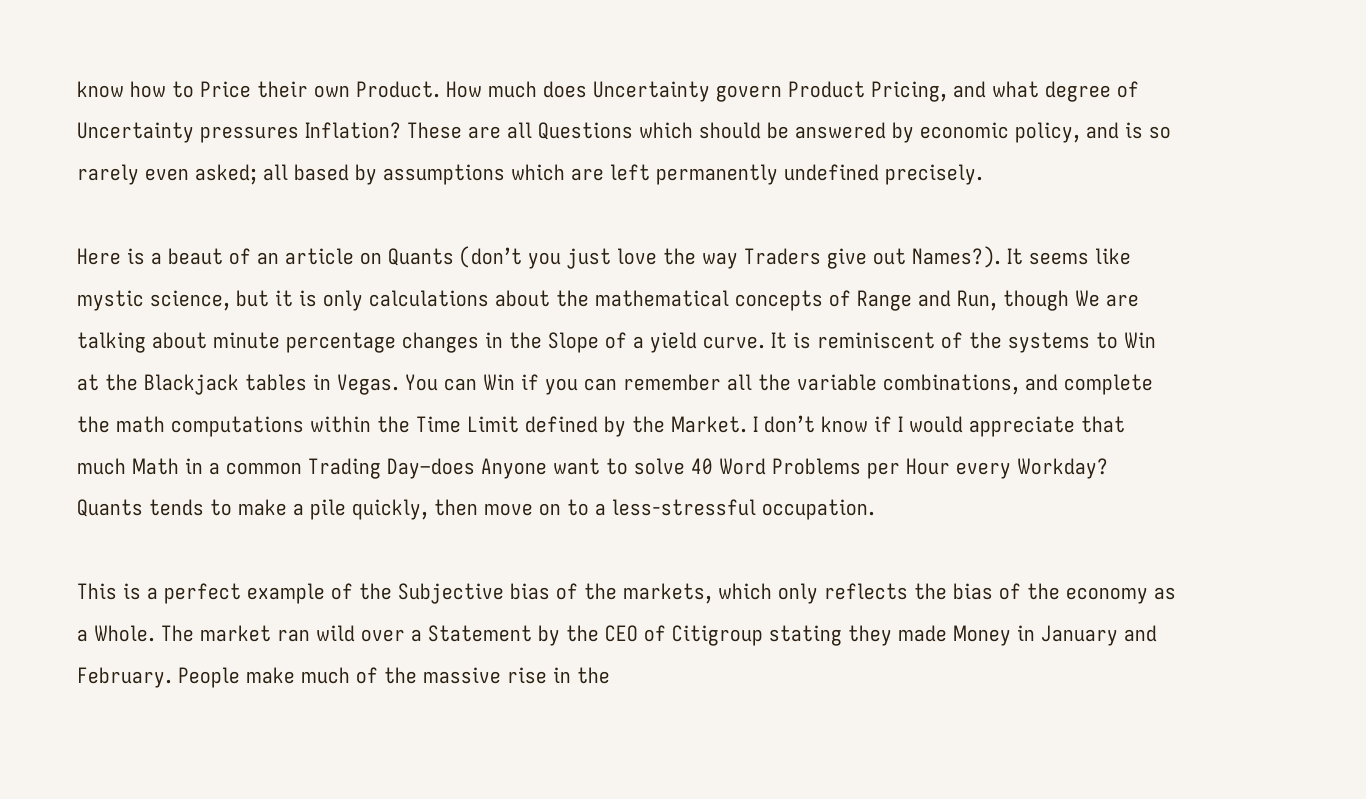know how to Price their own Product. How much does Uncertainty govern Product Pricing, and what degree of Uncertainty pressures Inflation? These are all Questions which should be answered by economic policy, and is so rarely even asked; all based by assumptions which are left permanently undefined precisely.

Here is a beaut of an article on Quants (don’t you just love the way Traders give out Names?). It seems like mystic science, but it is only calculations about the mathematical concepts of Range and Run, though We are talking about minute percentage changes in the Slope of a yield curve. It is reminiscent of the systems to Win at the Blackjack tables in Vegas. You can Win if you can remember all the variable combinations, and complete the math computations within the Time Limit defined by the Market. I don’t know if I would appreciate that much Math in a common Trading Day–does Anyone want to solve 40 Word Problems per Hour every Workday? Quants tends to make a pile quickly, then move on to a less-stressful occupation.

This is a perfect example of the Subjective bias of the markets, which only reflects the bias of the economy as a Whole. The market ran wild over a Statement by the CEO of Citigroup stating they made Money in January and February. People make much of the massive rise in the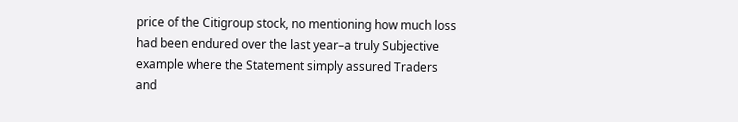price of the Citigroup stock, no mentioning how much loss had been endured over the last year–a truly Subjective example where the Statement simply assured Traders and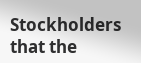Stockholders that the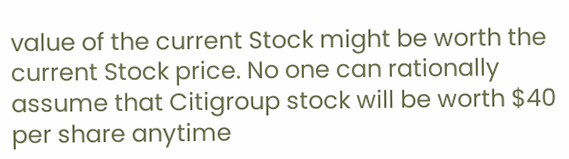value of the current Stock might be worth the current Stock price. No one can rationally assume that Citigroup stock will be worth $40 per share anytime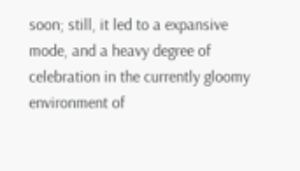soon; still, it led to a expansive mode, and a heavy degree of celebration in the currently gloomy environment of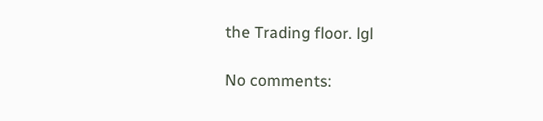the Trading floor. lgl

No comments: